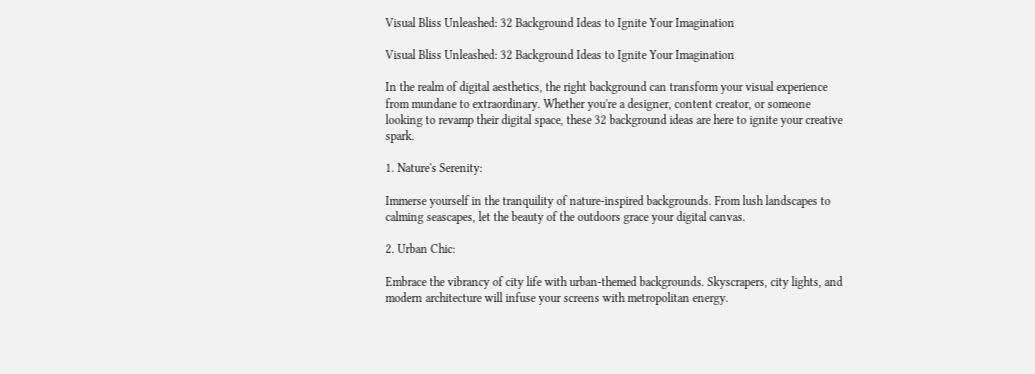Visual Bliss Unleashed: 32 Background Ideas to Ignite Your Imagination

Visual Bliss Unleashed: 32 Background Ideas to Ignite Your Imagination

In the realm of digital aesthetics, the right background can transform your visual experience from mundane to extraordinary. Whether you're a designer, content creator, or someone looking to revamp their digital space, these 32 background ideas are here to ignite your creative spark.

1. Nature's Serenity:

Immerse yourself in the tranquility of nature-inspired backgrounds. From lush landscapes to calming seascapes, let the beauty of the outdoors grace your digital canvas.

2. Urban Chic:

Embrace the vibrancy of city life with urban-themed backgrounds. Skyscrapers, city lights, and modern architecture will infuse your screens with metropolitan energy.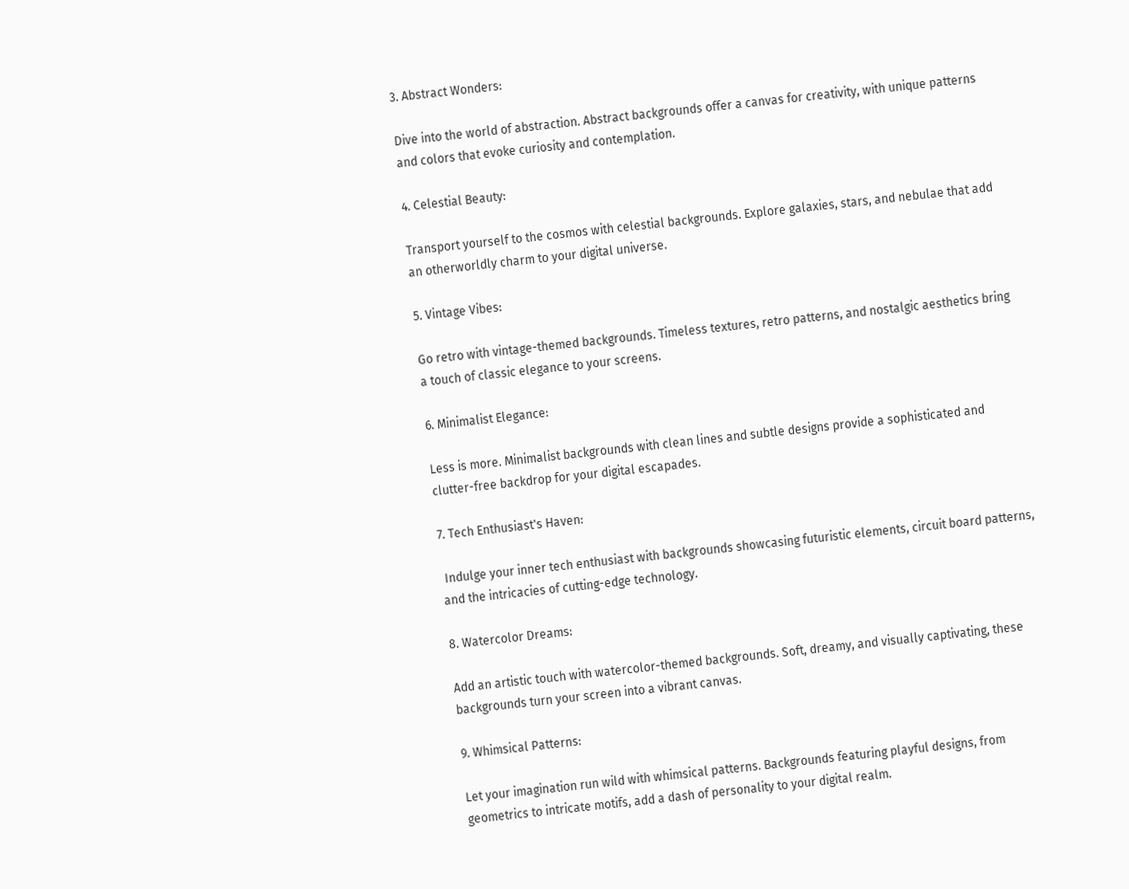3. Abstract Wonders:

Dive into the world of abstraction. Abstract backgrounds offer a canvas for creativity, with unique patterns and colors that evoke curiosity and contemplation.

4. Celestial Beauty:

Transport yourself to the cosmos with celestial backgrounds. Explore galaxies, stars, and nebulae that add an otherworldly charm to your digital universe.

5. Vintage Vibes:

Go retro with vintage-themed backgrounds. Timeless textures, retro patterns, and nostalgic aesthetics bring a touch of classic elegance to your screens.

6. Minimalist Elegance:

Less is more. Minimalist backgrounds with clean lines and subtle designs provide a sophisticated and clutter-free backdrop for your digital escapades.

7. Tech Enthusiast's Haven:

 Indulge your inner tech enthusiast with backgrounds showcasing futuristic elements, circuit board patterns, and the intricacies of cutting-edge technology.

8. Watercolor Dreams:

Add an artistic touch with watercolor-themed backgrounds. Soft, dreamy, and visually captivating, these backgrounds turn your screen into a vibrant canvas.

9. Whimsical Patterns:

Let your imagination run wild with whimsical patterns. Backgrounds featuring playful designs, from geometrics to intricate motifs, add a dash of personality to your digital realm.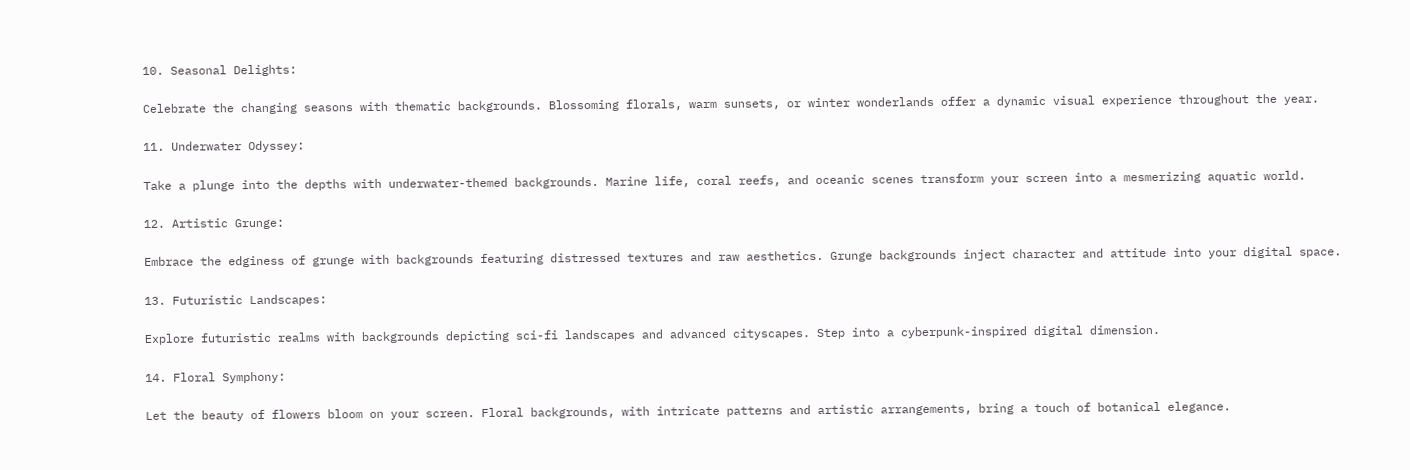10. Seasonal Delights:

Celebrate the changing seasons with thematic backgrounds. Blossoming florals, warm sunsets, or winter wonderlands offer a dynamic visual experience throughout the year.

11. Underwater Odyssey:

Take a plunge into the depths with underwater-themed backgrounds. Marine life, coral reefs, and oceanic scenes transform your screen into a mesmerizing aquatic world.

12. Artistic Grunge:

Embrace the edginess of grunge with backgrounds featuring distressed textures and raw aesthetics. Grunge backgrounds inject character and attitude into your digital space.

13. Futuristic Landscapes:

Explore futuristic realms with backgrounds depicting sci-fi landscapes and advanced cityscapes. Step into a cyberpunk-inspired digital dimension.

14. Floral Symphony:

Let the beauty of flowers bloom on your screen. Floral backgrounds, with intricate patterns and artistic arrangements, bring a touch of botanical elegance.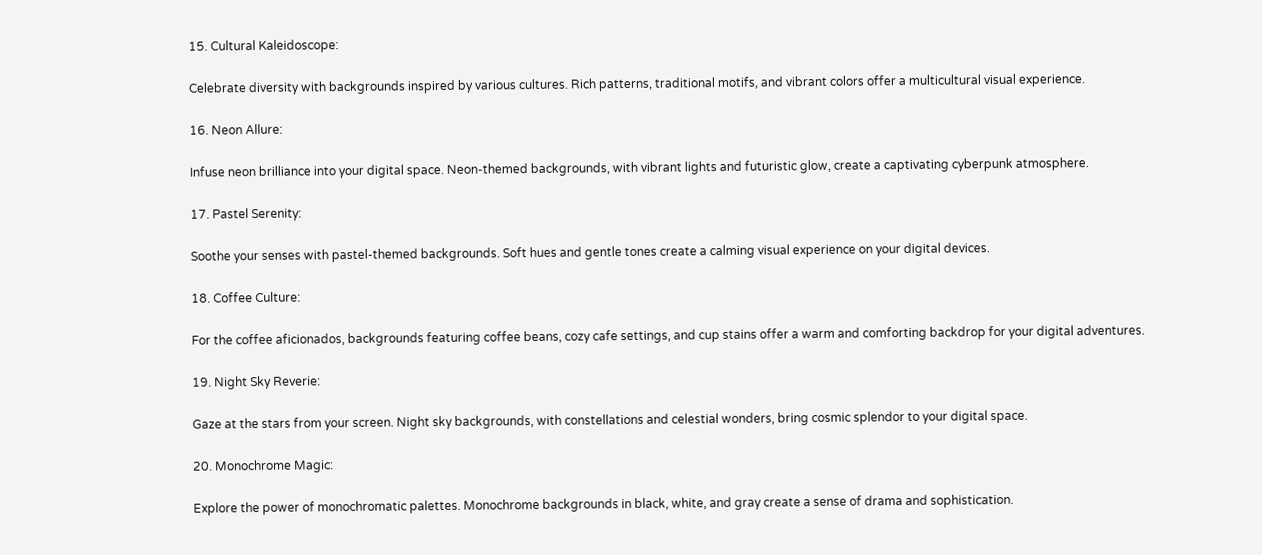15. Cultural Kaleidoscope:

Celebrate diversity with backgrounds inspired by various cultures. Rich patterns, traditional motifs, and vibrant colors offer a multicultural visual experience.

16. Neon Allure:

Infuse neon brilliance into your digital space. Neon-themed backgrounds, with vibrant lights and futuristic glow, create a captivating cyberpunk atmosphere.

17. Pastel Serenity:

Soothe your senses with pastel-themed backgrounds. Soft hues and gentle tones create a calming visual experience on your digital devices.

18. Coffee Culture:

For the coffee aficionados, backgrounds featuring coffee beans, cozy cafe settings, and cup stains offer a warm and comforting backdrop for your digital adventures.

19. Night Sky Reverie:

Gaze at the stars from your screen. Night sky backgrounds, with constellations and celestial wonders, bring cosmic splendor to your digital space.

20. Monochrome Magic:

Explore the power of monochromatic palettes. Monochrome backgrounds in black, white, and gray create a sense of drama and sophistication.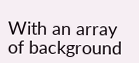With an array of background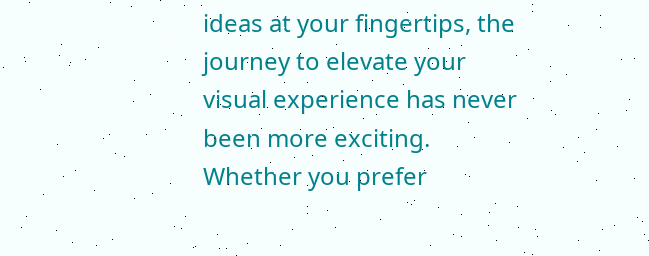ideas at your fingertips, the journey to elevate your visual experience has never been more exciting. Whether you prefer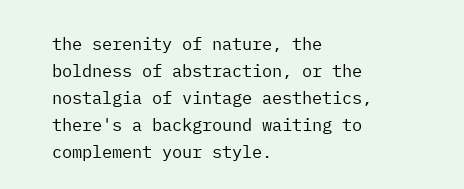the serenity of nature, the boldness of abstraction, or the nostalgia of vintage aesthetics, there's a background waiting to complement your style.